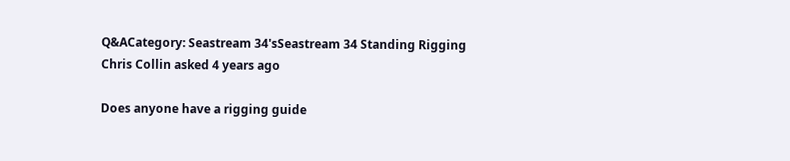Q&ACategory: Seastream 34'sSeastream 34 Standing Rigging
Chris Collin asked 4 years ago

Does anyone have a rigging guide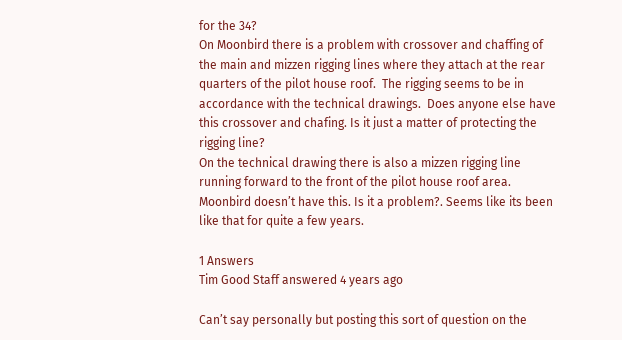for the 34?
On Moonbird there is a problem with crossover and chaffing of the main and mizzen rigging lines where they attach at the rear quarters of the pilot house roof.  The rigging seems to be in accordance with the technical drawings.  Does anyone else have this crossover and chafing. Is it just a matter of protecting the rigging line?
On the technical drawing there is also a mizzen rigging line running forward to the front of the pilot house roof area. Moonbird doesn’t have this. Is it a problem?. Seems like its been like that for quite a few years.

1 Answers
Tim Good Staff answered 4 years ago

Can’t say personally but posting this sort of question on the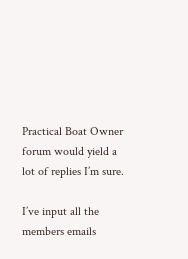Practical Boat Owner forum would yield a lot of replies I’m sure.

I’ve input all the members emails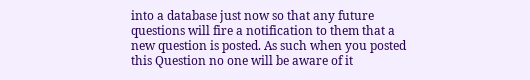into a database just now so that any future questions will fire a notification to them that a new question is posted. As such when you posted this Question no one will be aware of it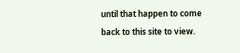until that happen to come back to this site to view.